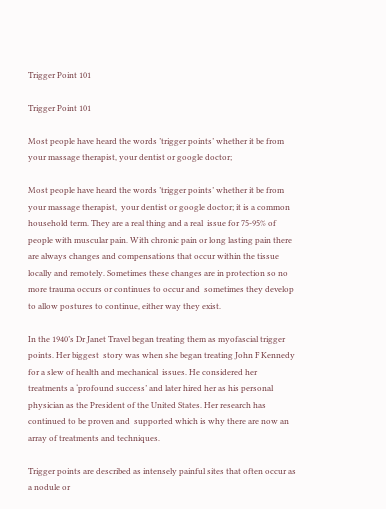Trigger Point 101

Trigger Point 101

Most people have heard the words ’trigger points’ whether it be from your massage therapist, your dentist or google doctor;

Most people have heard the words ’trigger points’ whether it be from your massage therapist,  your dentist or google doctor; it is a common household term. They are a real thing and a real  issue for 75-95% of people with muscular pain. With chronic pain or long lasting pain there are always changes and compensations that occur within the tissue locally and remotely. Sometimes these changes are in protection so no more trauma occurs or continues to occur and  sometimes they develop to allow postures to continue, either way they exist.

In the 1940’s Dr Janet Travel began treating them as myofascial trigger points. Her biggest  story was when she began treating John F Kennedy for a slew of health and mechanical  issues. He considered her treatments a ‘profound success’ and later hired her as his personal  physician as the President of the United States. Her research has continued to be proven and  supported which is why there are now an array of treatments and techniques.

Trigger points are described as intensely painful sites that often occur as a nodule or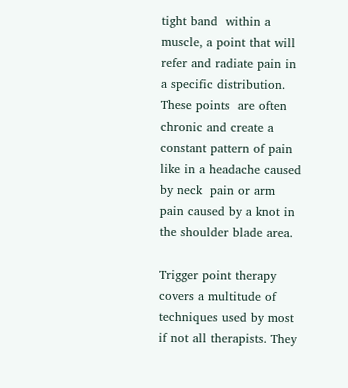tight band  within a muscle, a point that will refer and radiate pain in a specific distribution. These points  are often chronic and create a constant pattern of pain like in a headache caused by neck  pain or arm pain caused by a knot in the shoulder blade area.

Trigger point therapy covers a multitude of techniques used by most if not all therapists. They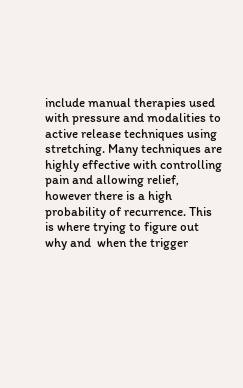include manual therapies used with pressure and modalities to active release techniques using  stretching. Many techniques are highly effective with controlling pain and allowing relief,  however there is a high probability of recurrence. This is where trying to figure out why and  when the trigger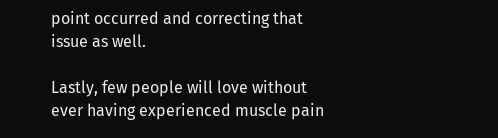point occurred and correcting that issue as well.

Lastly, few people will love without ever having experienced muscle pain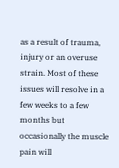as a result of trauma,  injury or an overuse strain. Most of these issues will resolve in a few weeks to a few months but  occasionally the muscle pain will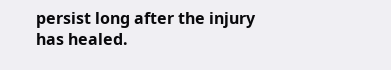persist long after the injury has healed.